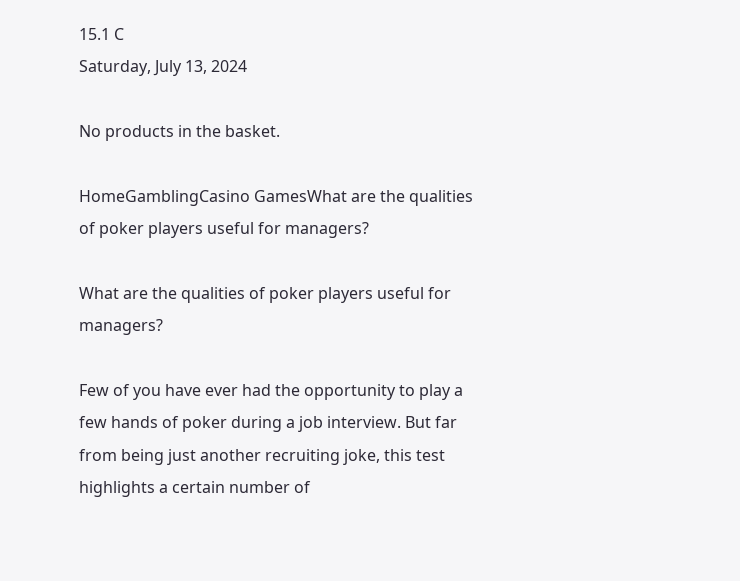15.1 C
Saturday, July 13, 2024

No products in the basket.

HomeGamblingCasino GamesWhat are the qualities of poker players useful for managers?

What are the qualities of poker players useful for managers?

Few of you have ever had the opportunity to play a few hands of poker during a job interview. But far from being just another recruiting joke, this test highlights a certain number of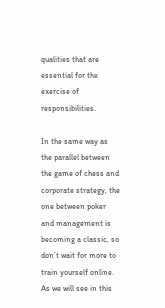qualities that are essential for the exercise of responsibilities.

In the same way as the parallel between the game of chess and corporate strategy, the one between poker and management is becoming a classic, so don’t wait for more to train yourself online. As we will see in this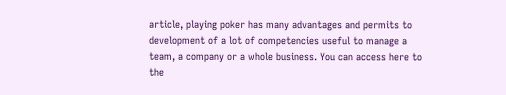article, playing poker has many advantages and permits to development of a lot of competencies useful to manage a team, a company or a whole business. You can access here to the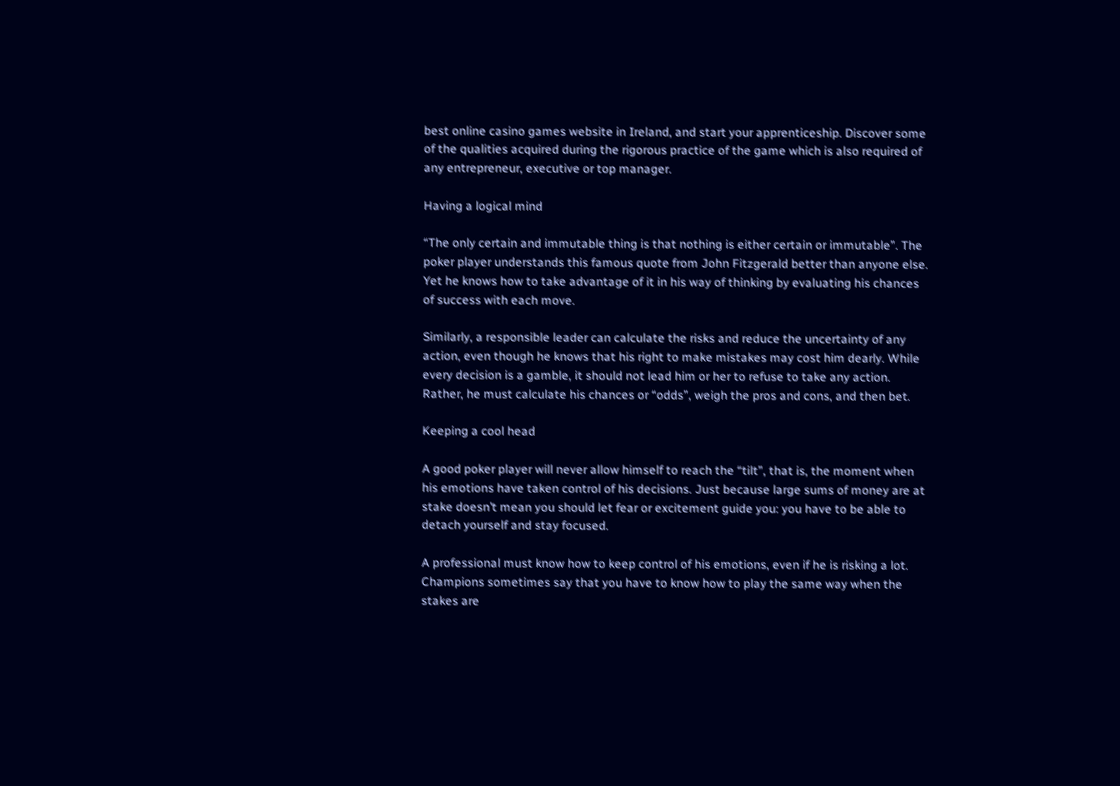best online casino games website in Ireland, and start your apprenticeship. Discover some of the qualities acquired during the rigorous practice of the game which is also required of any entrepreneur, executive or top manager.

Having a logical mind

“The only certain and immutable thing is that nothing is either certain or immutable”. The poker player understands this famous quote from John Fitzgerald better than anyone else. Yet he knows how to take advantage of it in his way of thinking by evaluating his chances of success with each move.

Similarly, a responsible leader can calculate the risks and reduce the uncertainty of any action, even though he knows that his right to make mistakes may cost him dearly. While every decision is a gamble, it should not lead him or her to refuse to take any action. Rather, he must calculate his chances or “odds”, weigh the pros and cons, and then bet.

Keeping a cool head

A good poker player will never allow himself to reach the “tilt”, that is, the moment when his emotions have taken control of his decisions. Just because large sums of money are at stake doesn’t mean you should let fear or excitement guide you: you have to be able to detach yourself and stay focused.

A professional must know how to keep control of his emotions, even if he is risking a lot. Champions sometimes say that you have to know how to play the same way when the stakes are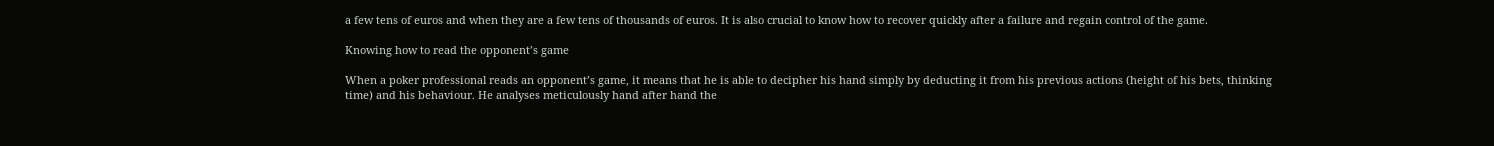a few tens of euros and when they are a few tens of thousands of euros. It is also crucial to know how to recover quickly after a failure and regain control of the game.

Knowing how to read the opponent’s game

When a poker professional reads an opponent’s game, it means that he is able to decipher his hand simply by deducting it from his previous actions (height of his bets, thinking time) and his behaviour. He analyses meticulously hand after hand the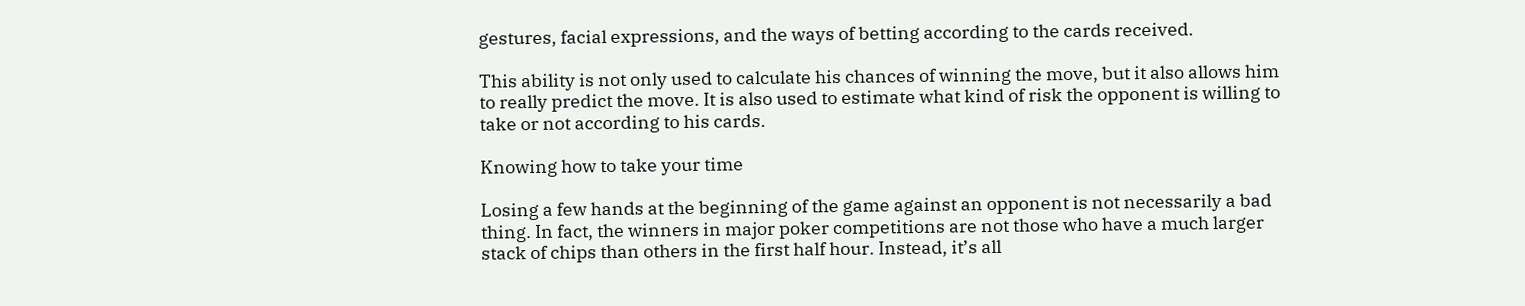gestures, facial expressions, and the ways of betting according to the cards received.

This ability is not only used to calculate his chances of winning the move, but it also allows him to really predict the move. It is also used to estimate what kind of risk the opponent is willing to take or not according to his cards.

Knowing how to take your time

Losing a few hands at the beginning of the game against an opponent is not necessarily a bad thing. In fact, the winners in major poker competitions are not those who have a much larger stack of chips than others in the first half hour. Instead, it’s all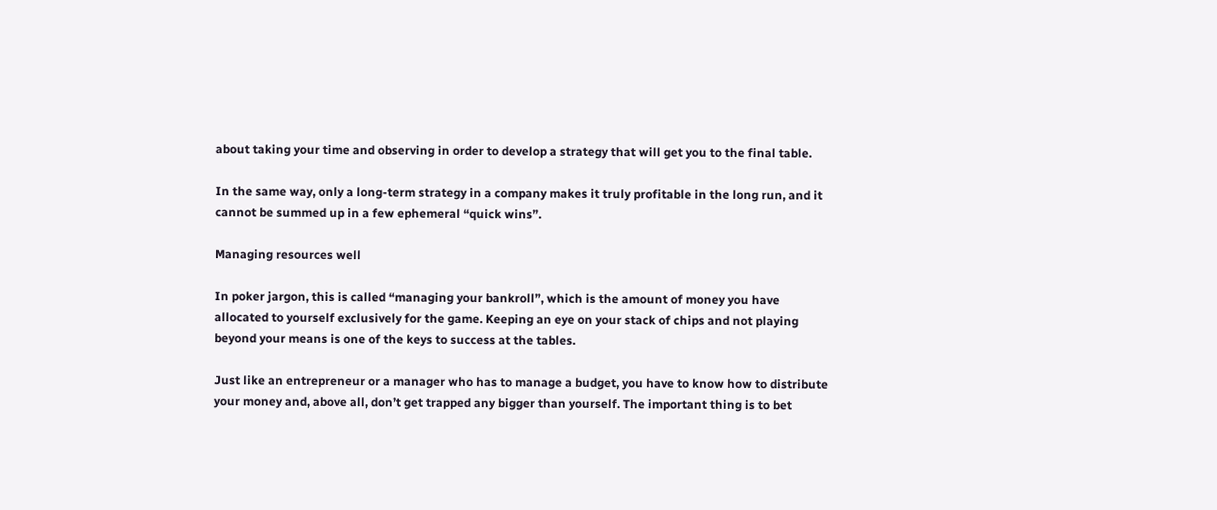about taking your time and observing in order to develop a strategy that will get you to the final table.

In the same way, only a long-term strategy in a company makes it truly profitable in the long run, and it cannot be summed up in a few ephemeral “quick wins”.

Managing resources well

In poker jargon, this is called “managing your bankroll”, which is the amount of money you have allocated to yourself exclusively for the game. Keeping an eye on your stack of chips and not playing beyond your means is one of the keys to success at the tables.

Just like an entrepreneur or a manager who has to manage a budget, you have to know how to distribute your money and, above all, don’t get trapped any bigger than yourself. The important thing is to bet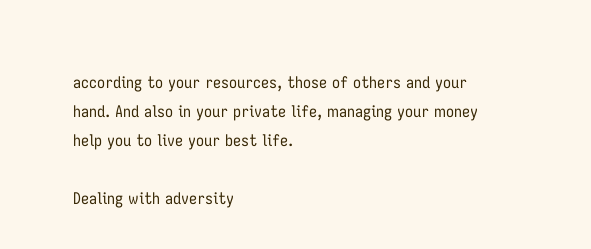according to your resources, those of others and your hand. And also in your private life, managing your money help you to live your best life.

Dealing with adversity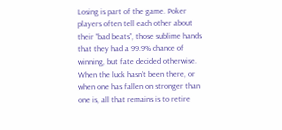Losing is part of the game. Poker players often tell each other about their “bad beats”, those sublime hands that they had a 99.9% chance of winning, but fate decided otherwise. When the luck hasn’t been there, or when one has fallen on stronger than one is, all that remains is to retire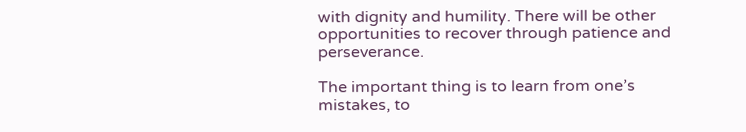with dignity and humility. There will be other opportunities to recover through patience and perseverance.

The important thing is to learn from one’s mistakes, to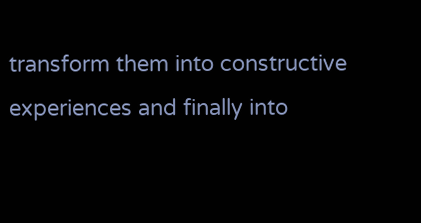transform them into constructive experiences and finally into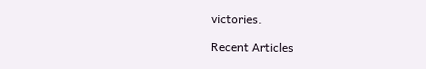victories.

Recent Articles